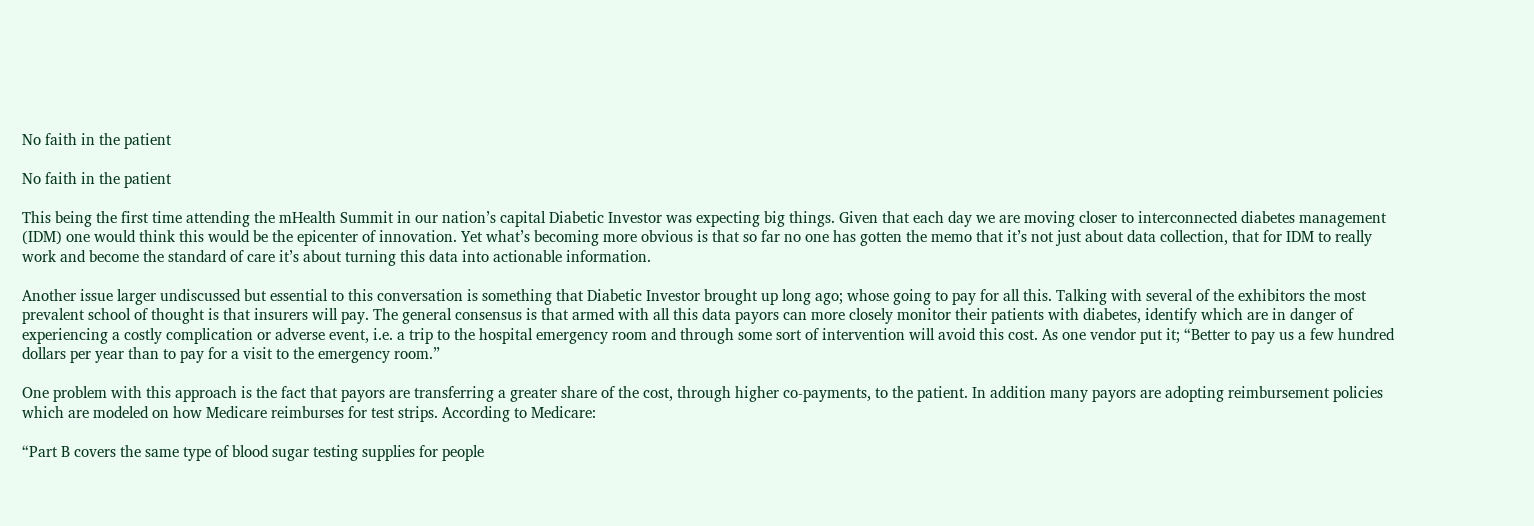No faith in the patient

No faith in the patient

This being the first time attending the mHealth Summit in our nation’s capital Diabetic Investor was expecting big things. Given that each day we are moving closer to interconnected diabetes management (IDM) one would think this would be the epicenter of innovation. Yet what’s becoming more obvious is that so far no one has gotten the memo that it’s not just about data collection, that for IDM to really work and become the standard of care it’s about turning this data into actionable information.

Another issue larger undiscussed but essential to this conversation is something that Diabetic Investor brought up long ago; whose going to pay for all this. Talking with several of the exhibitors the most prevalent school of thought is that insurers will pay. The general consensus is that armed with all this data payors can more closely monitor their patients with diabetes, identify which are in danger of experiencing a costly complication or adverse event, i.e. a trip to the hospital emergency room and through some sort of intervention will avoid this cost. As one vendor put it; “Better to pay us a few hundred dollars per year than to pay for a visit to the emergency room.”

One problem with this approach is the fact that payors are transferring a greater share of the cost, through higher co-payments, to the patient. In addition many payors are adopting reimbursement policies which are modeled on how Medicare reimburses for test strips. According to Medicare:

“Part B covers the same type of blood sugar testing supplies for people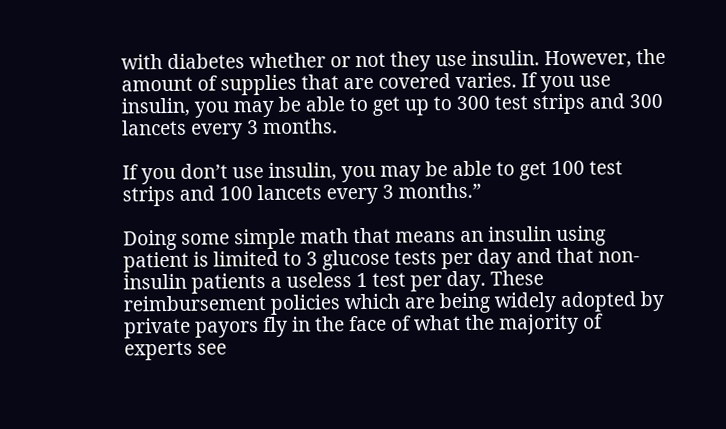with diabetes whether or not they use insulin. However, the amount of supplies that are covered varies. If you use insulin, you may be able to get up to 300 test strips and 300 lancets every 3 months.

If you don’t use insulin, you may be able to get 100 test strips and 100 lancets every 3 months.”

Doing some simple math that means an insulin using patient is limited to 3 glucose tests per day and that non-insulin patients a useless 1 test per day. These reimbursement policies which are being widely adopted by private payors fly in the face of what the majority of experts see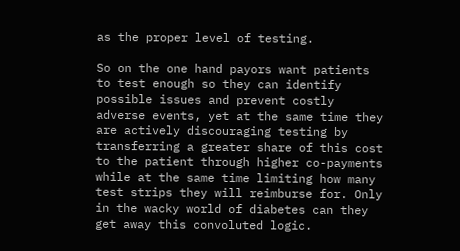as the proper level of testing.

So on the one hand payors want patients to test enough so they can identify possible issues and prevent costly adverse events, yet at the same time they are actively discouraging testing by transferring a greater share of this cost to the patient through higher co-payments while at the same time limiting how many test strips they will reimburse for. Only in the wacky world of diabetes can they get away this convoluted logic.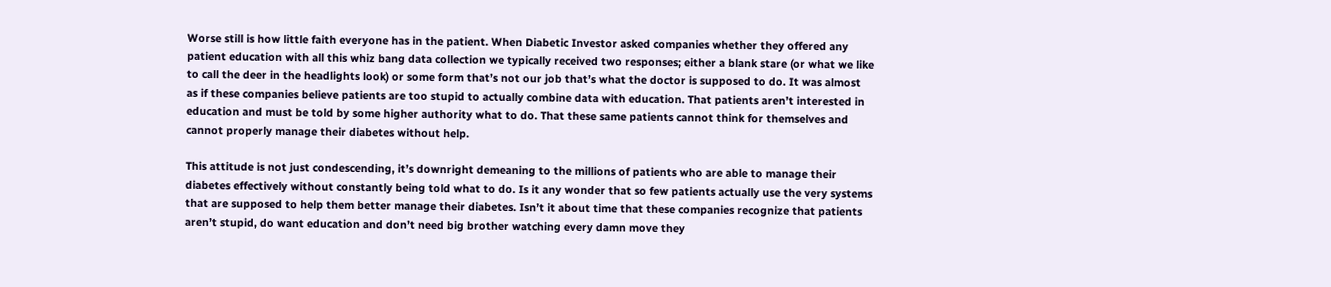Worse still is how little faith everyone has in the patient. When Diabetic Investor asked companies whether they offered any patient education with all this whiz bang data collection we typically received two responses; either a blank stare (or what we like to call the deer in the headlights look) or some form that’s not our job that’s what the doctor is supposed to do. It was almost as if these companies believe patients are too stupid to actually combine data with education. That patients aren’t interested in education and must be told by some higher authority what to do. That these same patients cannot think for themselves and cannot properly manage their diabetes without help.

This attitude is not just condescending, it’s downright demeaning to the millions of patients who are able to manage their diabetes effectively without constantly being told what to do. Is it any wonder that so few patients actually use the very systems that are supposed to help them better manage their diabetes. Isn’t it about time that these companies recognize that patients aren’t stupid, do want education and don’t need big brother watching every damn move they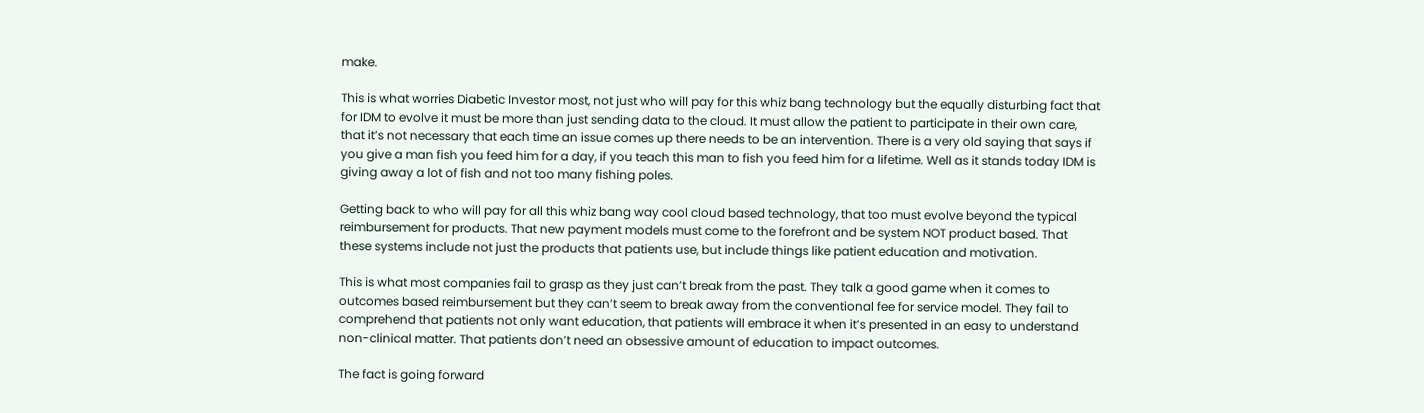make.

This is what worries Diabetic Investor most, not just who will pay for this whiz bang technology but the equally disturbing fact that for IDM to evolve it must be more than just sending data to the cloud. It must allow the patient to participate in their own care, that it’s not necessary that each time an issue comes up there needs to be an intervention. There is a very old saying that says if you give a man fish you feed him for a day, if you teach this man to fish you feed him for a lifetime. Well as it stands today IDM is giving away a lot of fish and not too many fishing poles.

Getting back to who will pay for all this whiz bang way cool cloud based technology, that too must evolve beyond the typical reimbursement for products. That new payment models must come to the forefront and be system NOT product based. That these systems include not just the products that patients use, but include things like patient education and motivation.

This is what most companies fail to grasp as they just can’t break from the past. They talk a good game when it comes to outcomes based reimbursement but they can’t seem to break away from the conventional fee for service model. They fail to comprehend that patients not only want education, that patients will embrace it when it’s presented in an easy to understand non-clinical matter. That patients don’t need an obsessive amount of education to impact outcomes.

The fact is going forward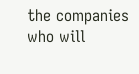the companies who will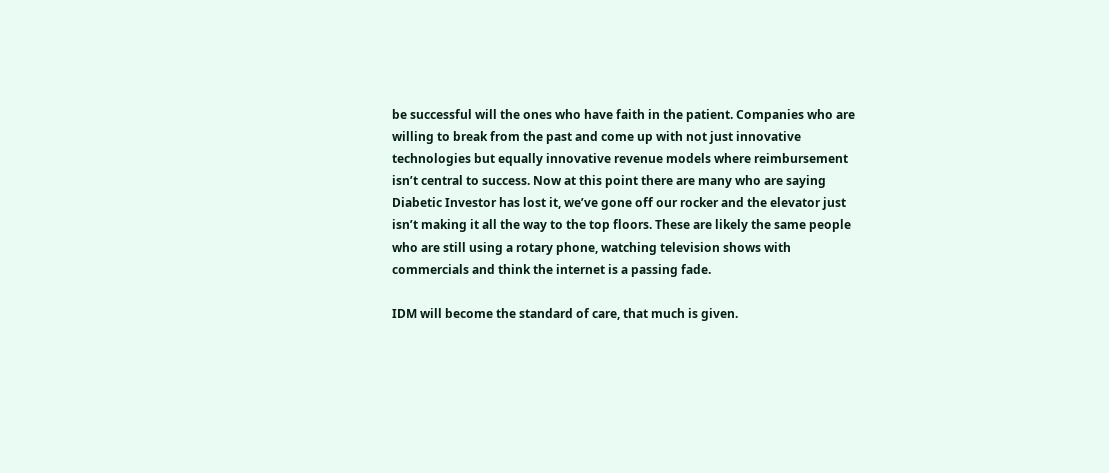be successful will the ones who have faith in the patient. Companies who are willing to break from the past and come up with not just innovative technologies but equally innovative revenue models where reimbursement isn’t central to success. Now at this point there are many who are saying Diabetic Investor has lost it, we’ve gone off our rocker and the elevator just isn’t making it all the way to the top floors. These are likely the same people who are still using a rotary phone, watching television shows with commercials and think the internet is a passing fade.

IDM will become the standard of care, that much is given.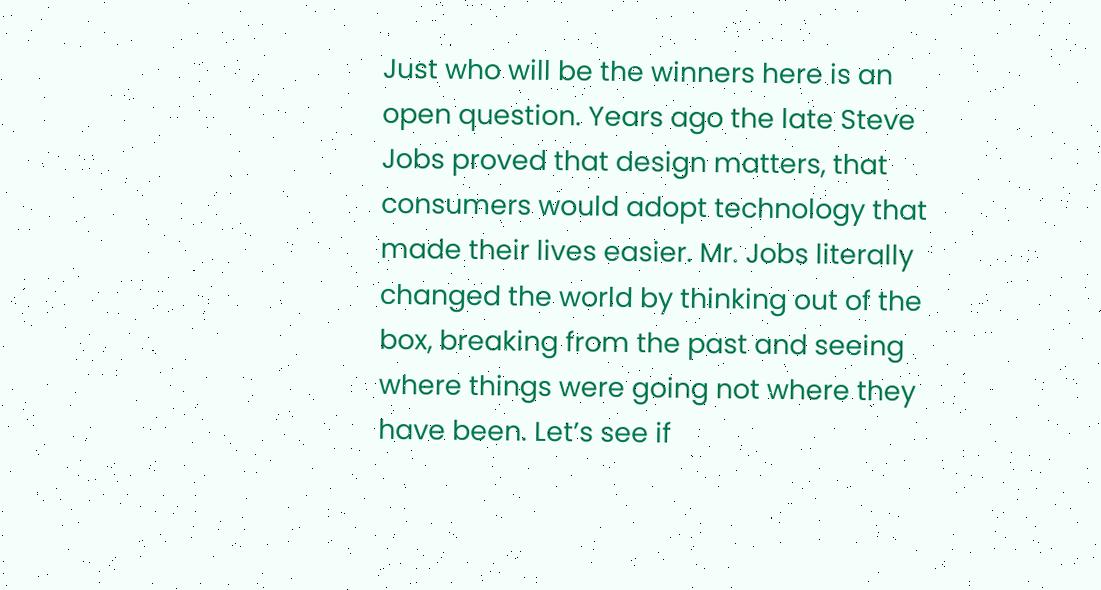Just who will be the winners here is an open question. Years ago the late Steve Jobs proved that design matters, that consumers would adopt technology that made their lives easier. Mr. Jobs literally changed the world by thinking out of the box, breaking from the past and seeing where things were going not where they have been. Let’s see if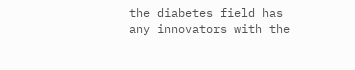the diabetes field has any innovators with the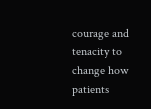courage and tenacity to change how patients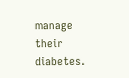manage their diabetes.